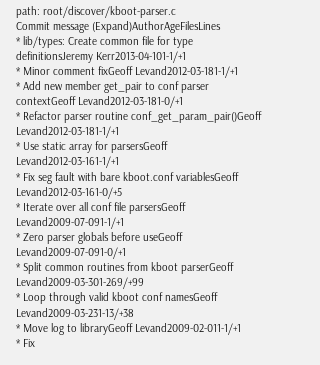path: root/discover/kboot-parser.c
Commit message (Expand)AuthorAgeFilesLines
* lib/types: Create common file for type definitionsJeremy Kerr2013-04-101-1/+1
* Minor comment fixGeoff Levand2012-03-181-1/+1
* Add new member get_pair to conf parser contextGeoff Levand2012-03-181-0/+1
* Refactor parser routine conf_get_param_pair()Geoff Levand2012-03-181-1/+1
* Use static array for parsersGeoff Levand2012-03-161-1/+1
* Fix seg fault with bare kboot.conf variablesGeoff Levand2012-03-161-0/+5
* Iterate over all conf file parsersGeoff Levand2009-07-091-1/+1
* Zero parser globals before useGeoff Levand2009-07-091-0/+1
* Split common routines from kboot parserGeoff Levand2009-03-301-269/+99
* Loop through valid kboot conf namesGeoff Levand2009-03-231-13/+38
* Move log to libraryGeoff Levand2009-02-011-1/+1
* Fix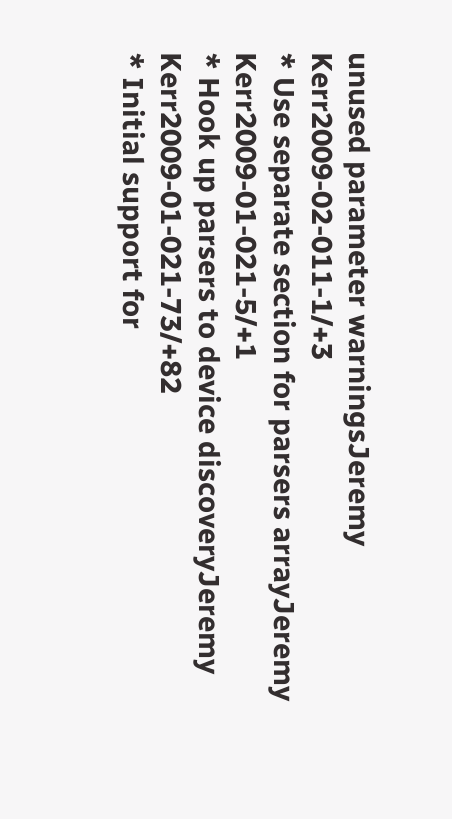unused parameter warningsJeremy Kerr2009-02-011-1/+3
* Use separate section for parsers arrayJeremy Kerr2009-01-021-5/+1
* Hook up parsers to device discoveryJeremy Kerr2009-01-021-73/+82
* Initial support for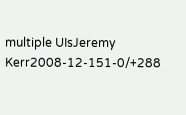multiple UIsJeremy Kerr2008-12-151-0/+288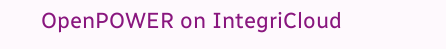OpenPOWER on IntegriCloud